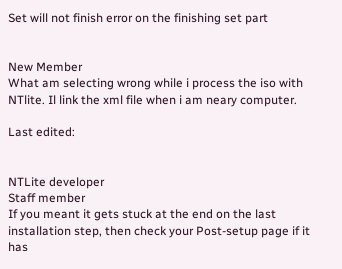Set will not finish error on the finishing set part


New Member
What am selecting wrong while i process the iso with NTlite. Il link the xml file when i am neary computer.

Last edited:


NTLite developer
Staff member
If you meant it gets stuck at the end on the last installation step, then check your Post-setup page if it has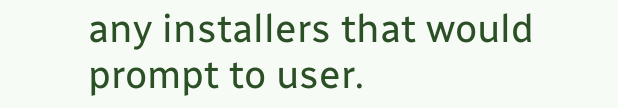any installers that would prompt to user.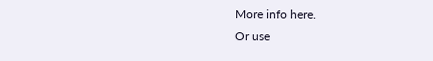More info here.
Or use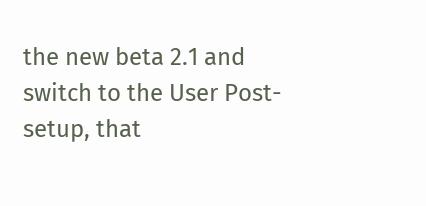the new beta 2.1 and switch to the User Post-setup, that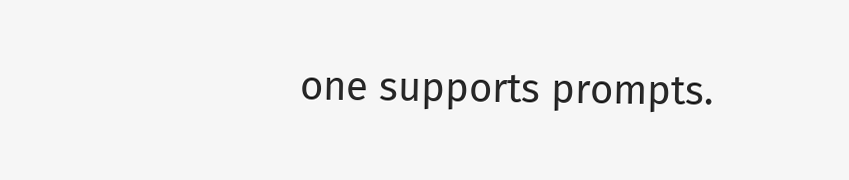one supports prompts.